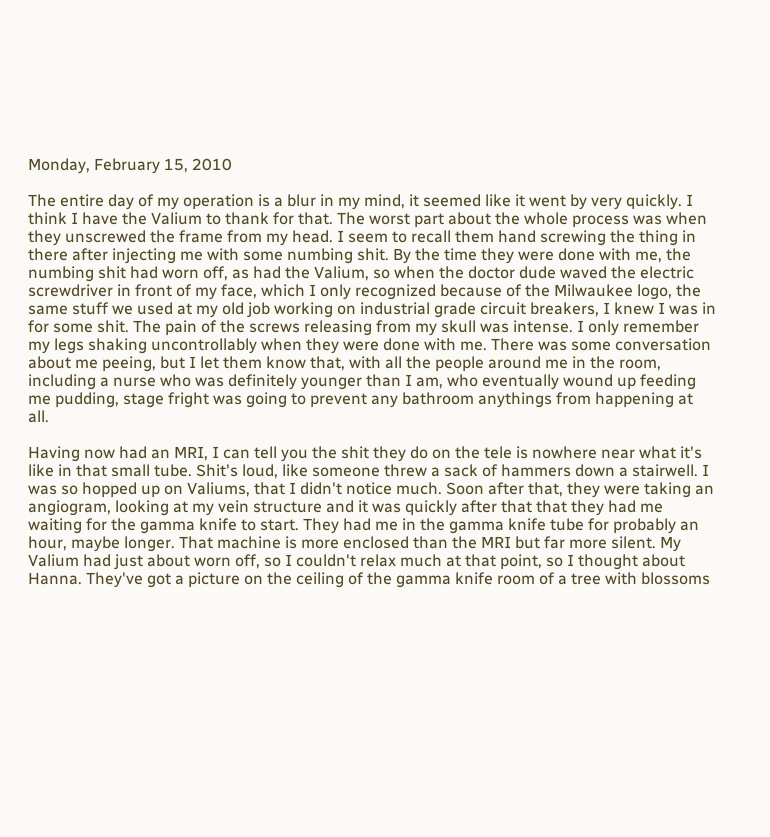Monday, February 15, 2010

The entire day of my operation is a blur in my mind, it seemed like it went by very quickly. I think I have the Valium to thank for that. The worst part about the whole process was when they unscrewed the frame from my head. I seem to recall them hand screwing the thing in there after injecting me with some numbing shit. By the time they were done with me, the numbing shit had worn off, as had the Valium, so when the doctor dude waved the electric screwdriver in front of my face, which I only recognized because of the Milwaukee logo, the same stuff we used at my old job working on industrial grade circuit breakers, I knew I was in for some shit. The pain of the screws releasing from my skull was intense. I only remember my legs shaking uncontrollably when they were done with me. There was some conversation about me peeing, but I let them know that, with all the people around me in the room, including a nurse who was definitely younger than I am, who eventually wound up feeding me pudding, stage fright was going to prevent any bathroom anythings from happening at all.

Having now had an MRI, I can tell you the shit they do on the tele is nowhere near what it's like in that small tube. Shit's loud, like someone threw a sack of hammers down a stairwell. I was so hopped up on Valiums, that I didn't notice much. Soon after that, they were taking an angiogram, looking at my vein structure and it was quickly after that that they had me waiting for the gamma knife to start. They had me in the gamma knife tube for probably an hour, maybe longer. That machine is more enclosed than the MRI but far more silent. My Valium had just about worn off, so I couldn't relax much at that point, so I thought about Hanna. They've got a picture on the ceiling of the gamma knife room of a tree with blossoms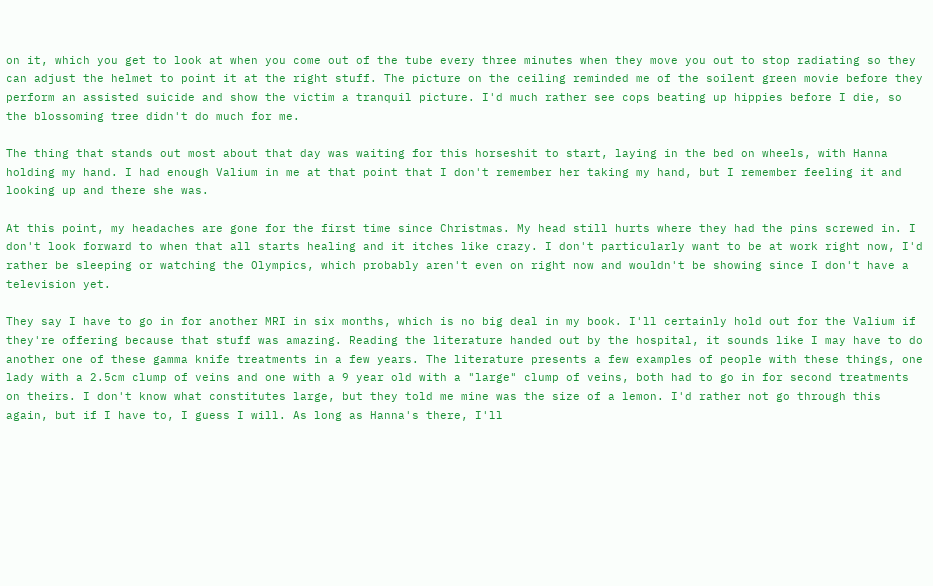on it, which you get to look at when you come out of the tube every three minutes when they move you out to stop radiating so they can adjust the helmet to point it at the right stuff. The picture on the ceiling reminded me of the soilent green movie before they perform an assisted suicide and show the victim a tranquil picture. I'd much rather see cops beating up hippies before I die, so the blossoming tree didn't do much for me.

The thing that stands out most about that day was waiting for this horseshit to start, laying in the bed on wheels, with Hanna holding my hand. I had enough Valium in me at that point that I don't remember her taking my hand, but I remember feeling it and looking up and there she was.

At this point, my headaches are gone for the first time since Christmas. My head still hurts where they had the pins screwed in. I don't look forward to when that all starts healing and it itches like crazy. I don't particularly want to be at work right now, I'd rather be sleeping or watching the Olympics, which probably aren't even on right now and wouldn't be showing since I don't have a television yet.

They say I have to go in for another MRI in six months, which is no big deal in my book. I'll certainly hold out for the Valium if they're offering because that stuff was amazing. Reading the literature handed out by the hospital, it sounds like I may have to do another one of these gamma knife treatments in a few years. The literature presents a few examples of people with these things, one lady with a 2.5cm clump of veins and one with a 9 year old with a "large" clump of veins, both had to go in for second treatments on theirs. I don't know what constitutes large, but they told me mine was the size of a lemon. I'd rather not go through this again, but if I have to, I guess I will. As long as Hanna's there, I'll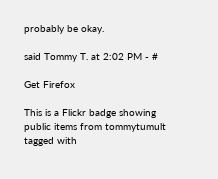probably be okay.

said Tommy T. at 2:02 PM - #

Get Firefox

This is a Flickr badge showing public items from tommytumult tagged with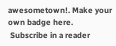awesometown!. Make your own badge here.
 Subscribe in a reader